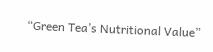“Green Tea’s Nutritional Value”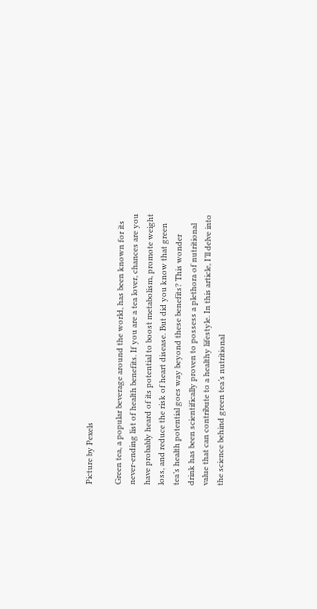Picture by Pexels

Green tea, a popular beverage around the world, has been known for its never-ending list of health benefits. If you are a tea lover, chances are you have probably heard of its potential to boost metabolism, promote weight loss, and reduce the risk of heart disease. But did you know that green tea’s health potential goes way beyond these benefits? This wonder drink has been scientifically proven to possess a plethora of nutritional value that can contribute to a healthy lifestyle. In this article, I’ll delve into the science behind green tea’s nutritional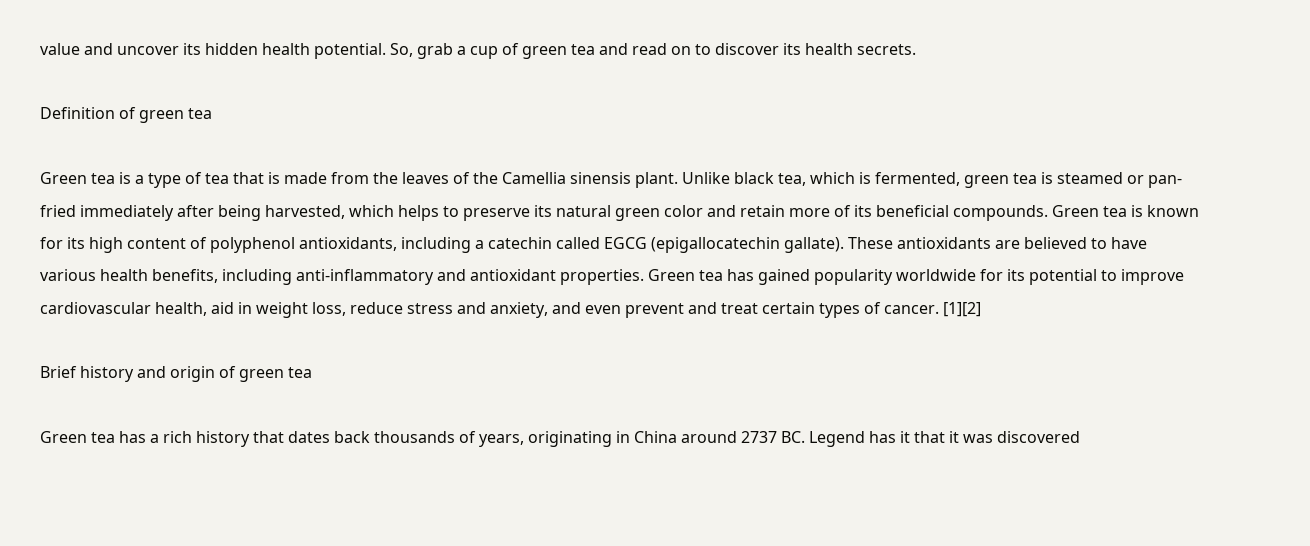value and uncover its hidden health potential. So, grab a cup of green tea and read on to discover its health secrets.

Definition of green tea

Green tea is a type of tea that is made from the leaves of the Camellia sinensis plant. Unlike black tea, which is fermented, green tea is steamed or pan-fried immediately after being harvested, which helps to preserve its natural green color and retain more of its beneficial compounds. Green tea is known for its high content of polyphenol antioxidants, including a catechin called EGCG (epigallocatechin gallate). These antioxidants are believed to have various health benefits, including anti-inflammatory and antioxidant properties. Green tea has gained popularity worldwide for its potential to improve cardiovascular health, aid in weight loss, reduce stress and anxiety, and even prevent and treat certain types of cancer. [1][2]

Brief history and origin of green tea

Green tea has a rich history that dates back thousands of years, originating in China around 2737 BC. Legend has it that it was discovered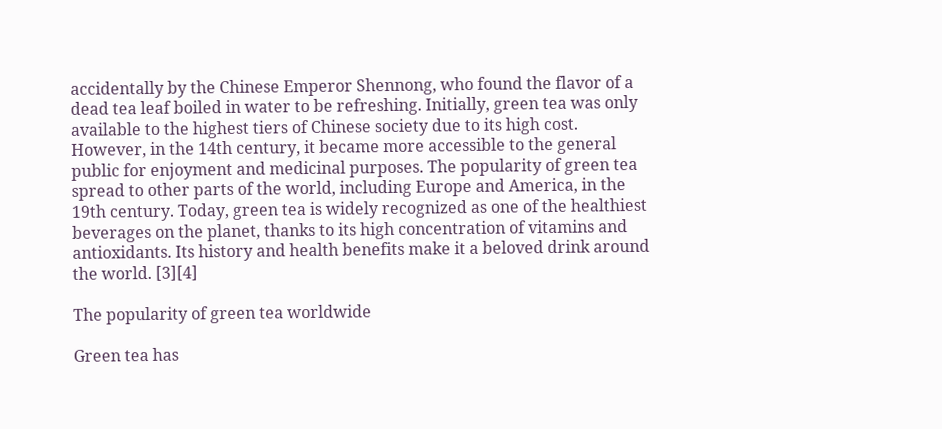accidentally by the Chinese Emperor Shennong, who found the flavor of a dead tea leaf boiled in water to be refreshing. Initially, green tea was only available to the highest tiers of Chinese society due to its high cost. However, in the 14th century, it became more accessible to the general public for enjoyment and medicinal purposes. The popularity of green tea spread to other parts of the world, including Europe and America, in the 19th century. Today, green tea is widely recognized as one of the healthiest beverages on the planet, thanks to its high concentration of vitamins and antioxidants. Its history and health benefits make it a beloved drink around the world. [3][4]

The popularity of green tea worldwide

Green tea has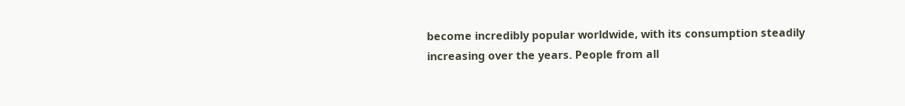become incredibly popular worldwide, with its consumption steadily increasing over the years. People from all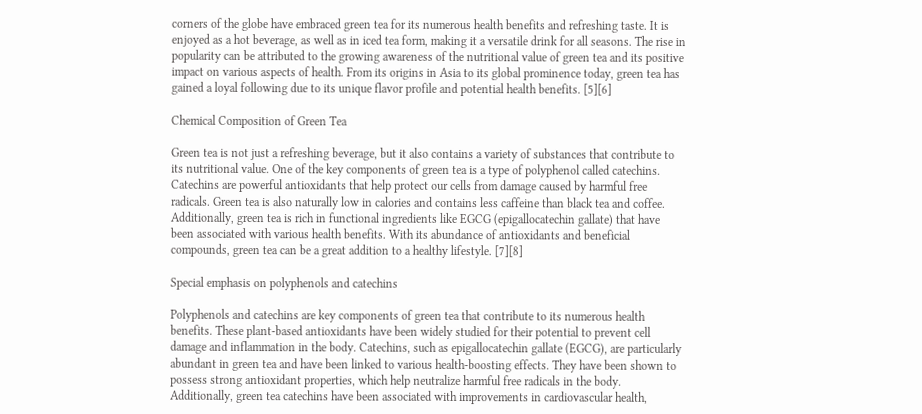corners of the globe have embraced green tea for its numerous health benefits and refreshing taste. It is enjoyed as a hot beverage, as well as in iced tea form, making it a versatile drink for all seasons. The rise in popularity can be attributed to the growing awareness of the nutritional value of green tea and its positive impact on various aspects of health. From its origins in Asia to its global prominence today, green tea has gained a loyal following due to its unique flavor profile and potential health benefits. [5][6]

Chemical Composition of Green Tea

Green tea is not just a refreshing beverage, but it also contains a variety of substances that contribute to its nutritional value. One of the key components of green tea is a type of polyphenol called catechins. Catechins are powerful antioxidants that help protect our cells from damage caused by harmful free radicals. Green tea is also naturally low in calories and contains less caffeine than black tea and coffee. Additionally, green tea is rich in functional ingredients like EGCG (epigallocatechin gallate) that have been associated with various health benefits. With its abundance of antioxidants and beneficial compounds, green tea can be a great addition to a healthy lifestyle. [7][8]

Special emphasis on polyphenols and catechins

Polyphenols and catechins are key components of green tea that contribute to its numerous health benefits. These plant-based antioxidants have been widely studied for their potential to prevent cell damage and inflammation in the body. Catechins, such as epigallocatechin gallate (EGCG), are particularly abundant in green tea and have been linked to various health-boosting effects. They have been shown to possess strong antioxidant properties, which help neutralize harmful free radicals in the body. Additionally, green tea catechins have been associated with improvements in cardiovascular health,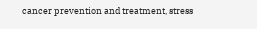cancer prevention and treatment, stress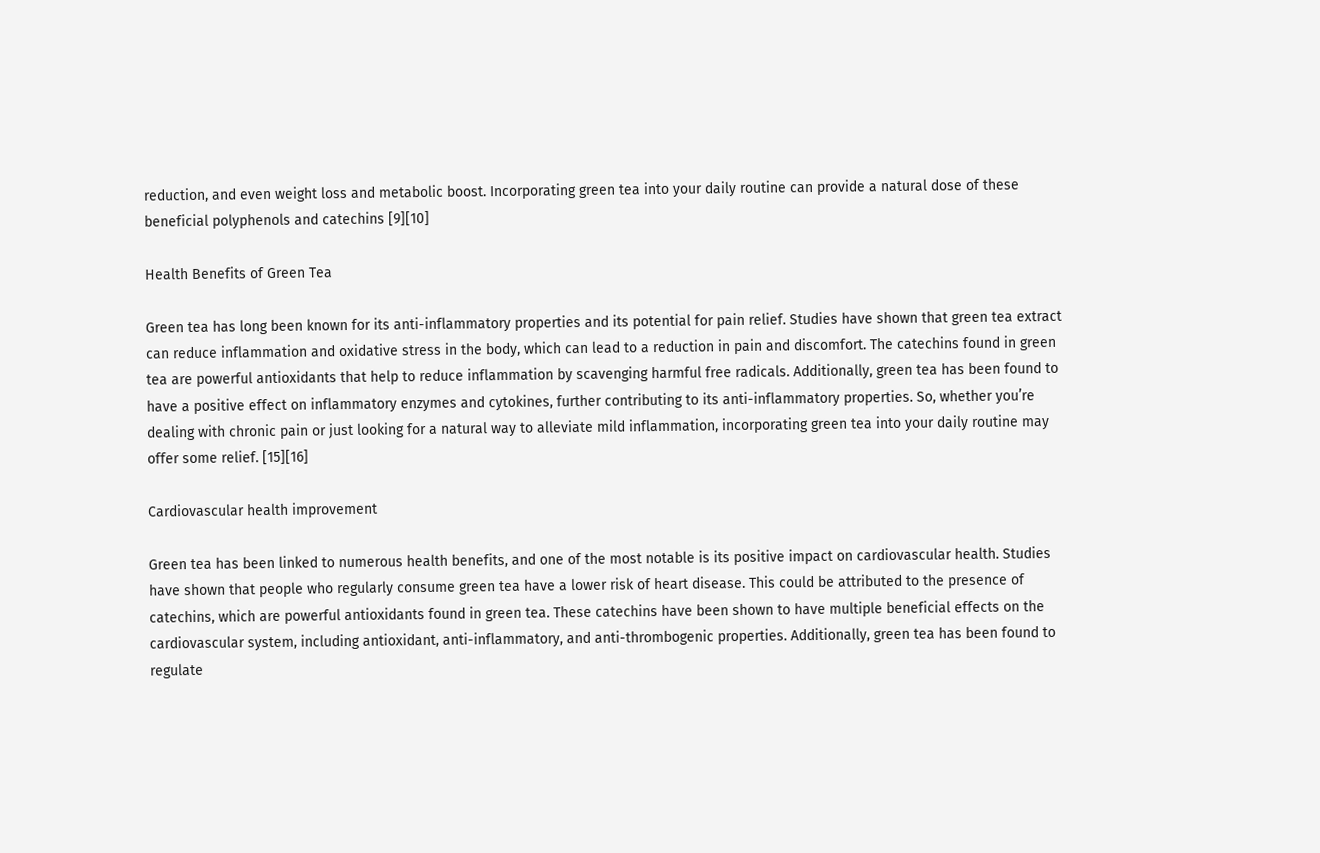reduction, and even weight loss and metabolic boost. Incorporating green tea into your daily routine can provide a natural dose of these beneficial polyphenols and catechins [9][10]

Health Benefits of Green Tea

Green tea has long been known for its anti-inflammatory properties and its potential for pain relief. Studies have shown that green tea extract can reduce inflammation and oxidative stress in the body, which can lead to a reduction in pain and discomfort. The catechins found in green tea are powerful antioxidants that help to reduce inflammation by scavenging harmful free radicals. Additionally, green tea has been found to have a positive effect on inflammatory enzymes and cytokines, further contributing to its anti-inflammatory properties. So, whether you’re dealing with chronic pain or just looking for a natural way to alleviate mild inflammation, incorporating green tea into your daily routine may offer some relief. [15][16]

Cardiovascular health improvement

Green tea has been linked to numerous health benefits, and one of the most notable is its positive impact on cardiovascular health. Studies have shown that people who regularly consume green tea have a lower risk of heart disease. This could be attributed to the presence of catechins, which are powerful antioxidants found in green tea. These catechins have been shown to have multiple beneficial effects on the cardiovascular system, including antioxidant, anti-inflammatory, and anti-thrombogenic properties. Additionally, green tea has been found to regulate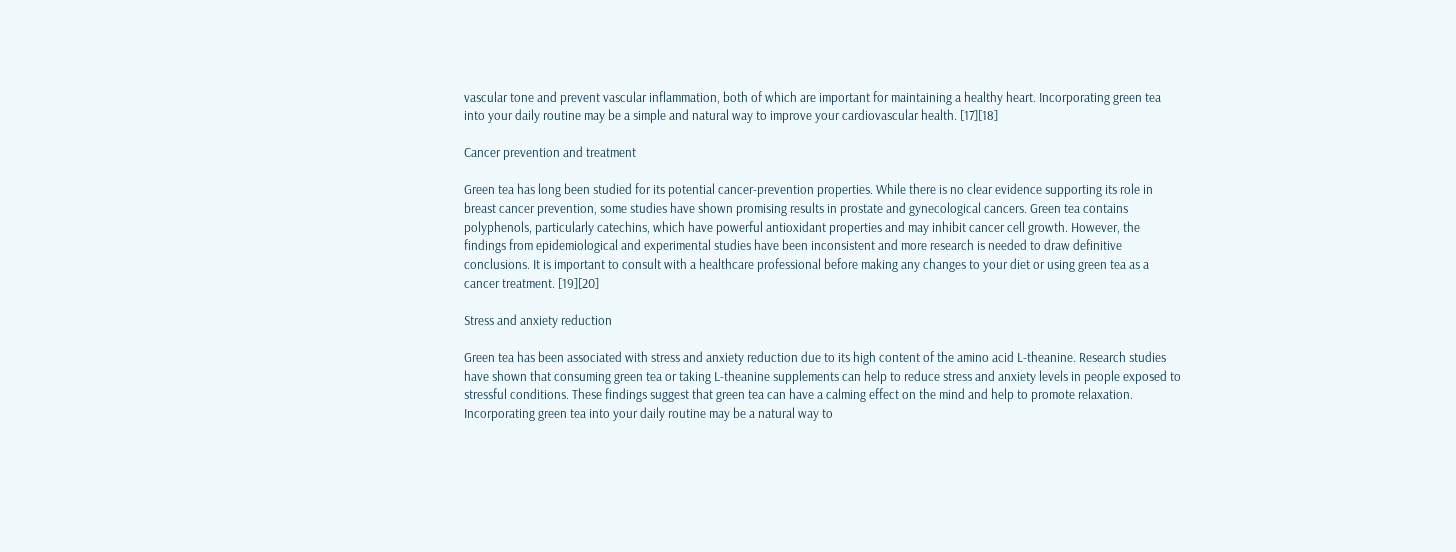vascular tone and prevent vascular inflammation, both of which are important for maintaining a healthy heart. Incorporating green tea into your daily routine may be a simple and natural way to improve your cardiovascular health. [17][18]

Cancer prevention and treatment

Green tea has long been studied for its potential cancer-prevention properties. While there is no clear evidence supporting its role in breast cancer prevention, some studies have shown promising results in prostate and gynecological cancers. Green tea contains polyphenols, particularly catechins, which have powerful antioxidant properties and may inhibit cancer cell growth. However, the findings from epidemiological and experimental studies have been inconsistent and more research is needed to draw definitive conclusions. It is important to consult with a healthcare professional before making any changes to your diet or using green tea as a cancer treatment. [19][20]

Stress and anxiety reduction

Green tea has been associated with stress and anxiety reduction due to its high content of the amino acid L-theanine. Research studies have shown that consuming green tea or taking L-theanine supplements can help to reduce stress and anxiety levels in people exposed to stressful conditions. These findings suggest that green tea can have a calming effect on the mind and help to promote relaxation. Incorporating green tea into your daily routine may be a natural way to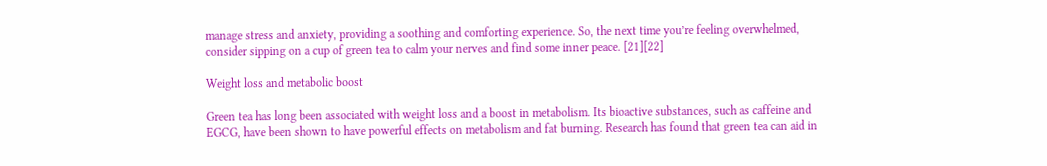manage stress and anxiety, providing a soothing and comforting experience. So, the next time you’re feeling overwhelmed, consider sipping on a cup of green tea to calm your nerves and find some inner peace. [21][22]

Weight loss and metabolic boost

Green tea has long been associated with weight loss and a boost in metabolism. Its bioactive substances, such as caffeine and EGCG, have been shown to have powerful effects on metabolism and fat burning. Research has found that green tea can aid in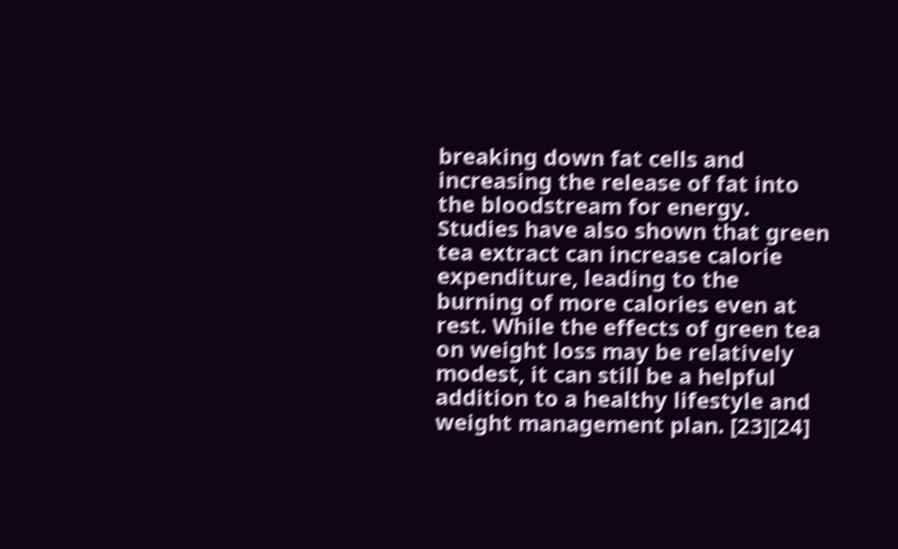breaking down fat cells and increasing the release of fat into the bloodstream for energy. Studies have also shown that green tea extract can increase calorie expenditure, leading to the burning of more calories even at rest. While the effects of green tea on weight loss may be relatively modest, it can still be a helpful addition to a healthy lifestyle and weight management plan. [23][24]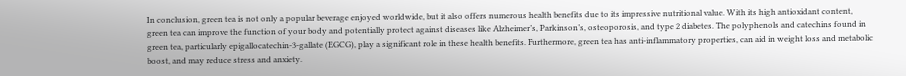In conclusion, green tea is not only a popular beverage enjoyed worldwide, but it also offers numerous health benefits due to its impressive nutritional value. With its high antioxidant content, green tea can improve the function of your body and potentially protect against diseases like Alzheimer’s, Parkinson’s, osteoporosis, and type 2 diabetes. The polyphenols and catechins found in green tea, particularly epigallocatechin-3-gallate (EGCG), play a significant role in these health benefits. Furthermore, green tea has anti-inflammatory properties, can aid in weight loss and metabolic boost, and may reduce stress and anxiety.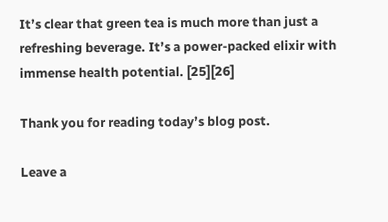It’s clear that green tea is much more than just a refreshing beverage. It’s a power-packed elixir with immense health potential. [25][26]

Thank you for reading today’s blog post.

Leave a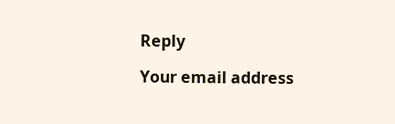Reply

Your email address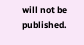will not be published.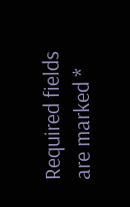Required fields are marked *